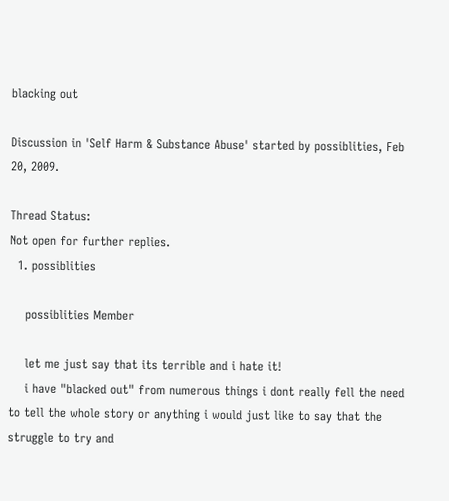blacking out

Discussion in 'Self Harm & Substance Abuse' started by possiblities, Feb 20, 2009.

Thread Status:
Not open for further replies.
  1. possiblities

    possiblities Member

    let me just say that its terrible and i hate it!
    i have "blacked out" from numerous things i dont really fell the need to tell the whole story or anything i would just like to say that the struggle to try and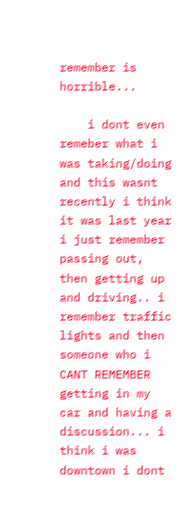remember is horrible...

    i dont even remeber what i was taking/doing and this wasnt recently i think it was last year i just remember passing out, then getting up and driving.. i remember traffic lights and then someone who i CANT REMEMBER getting in my car and having a discussion... i think i was downtown i dont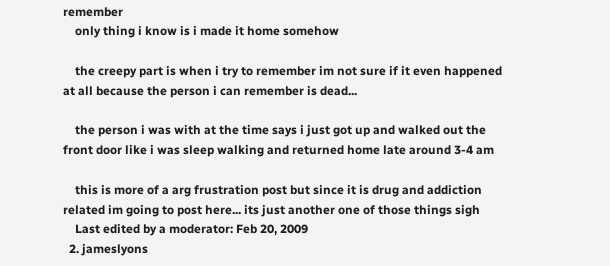remember
    only thing i know is i made it home somehow

    the creepy part is when i try to remember im not sure if it even happened at all because the person i can remember is dead...

    the person i was with at the time says i just got up and walked out the front door like i was sleep walking and returned home late around 3-4 am

    this is more of a arg frustration post but since it is drug and addiction related im going to post here... its just another one of those things sigh
    Last edited by a moderator: Feb 20, 2009
  2. jameslyons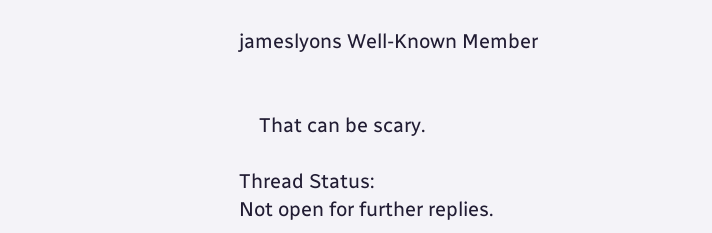jameslyons Well-Known Member


    That can be scary.

Thread Status:
Not open for further replies.